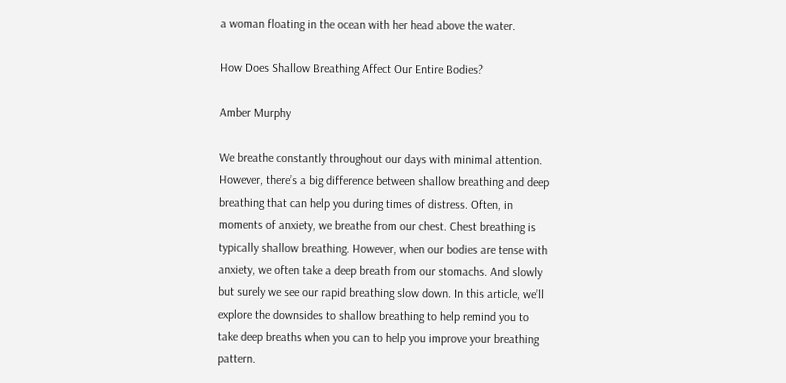a woman floating in the ocean with her head above the water.

How Does Shallow Breathing Affect Our Entire Bodies?

Amber Murphy

We breathe constantly throughout our days with minimal attention. However, there’s a big difference between shallow breathing and deep breathing that can help you during times of distress. Often, in moments of anxiety, we breathe from our chest. Chest breathing is typically shallow breathing. However, when our bodies are tense with anxiety, we often take a deep breath from our stomachs. And slowly but surely we see our rapid breathing slow down. In this article, we’ll explore the downsides to shallow breathing to help remind you to take deep breaths when you can to help you improve your breathing pattern.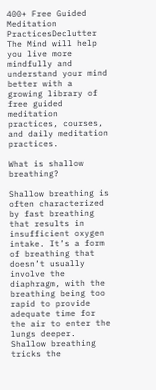400+ Free Guided Meditation PracticesDeclutter The Mind will help you live more mindfully and understand your mind better with a growing library of free guided meditation practices, courses, and daily meditation practices.

What is shallow breathing?

Shallow breathing is often characterized by fast breathing that results in insufficient oxygen intake. It’s a form of breathing that doesn’t usually involve the diaphragm, with the breathing being too rapid to provide adequate time for the air to enter the lungs deeper. Shallow breathing tricks the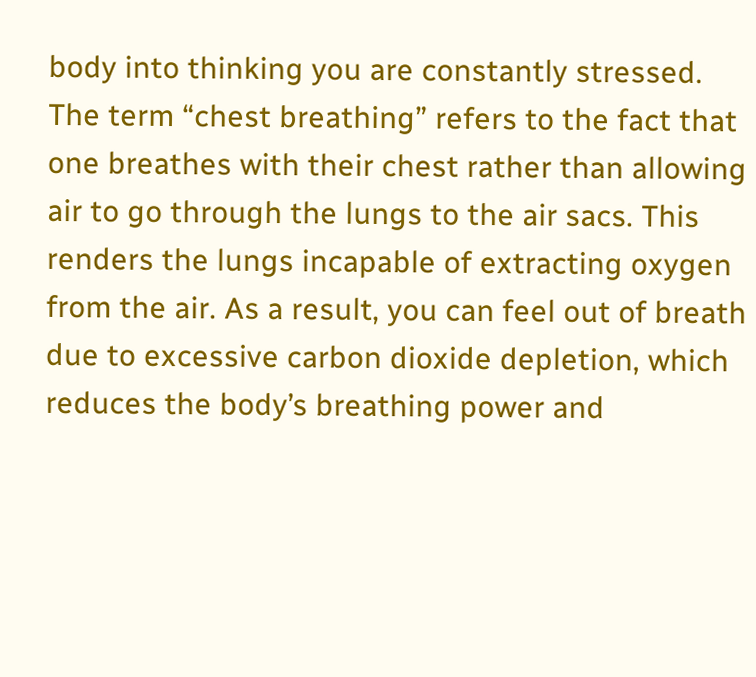body into thinking you are constantly stressed. The term “chest breathing” refers to the fact that one breathes with their chest rather than allowing air to go through the lungs to the air sacs. This renders the lungs incapable of extracting oxygen from the air. As a result, you can feel out of breath due to excessive carbon dioxide depletion, which reduces the body’s breathing power and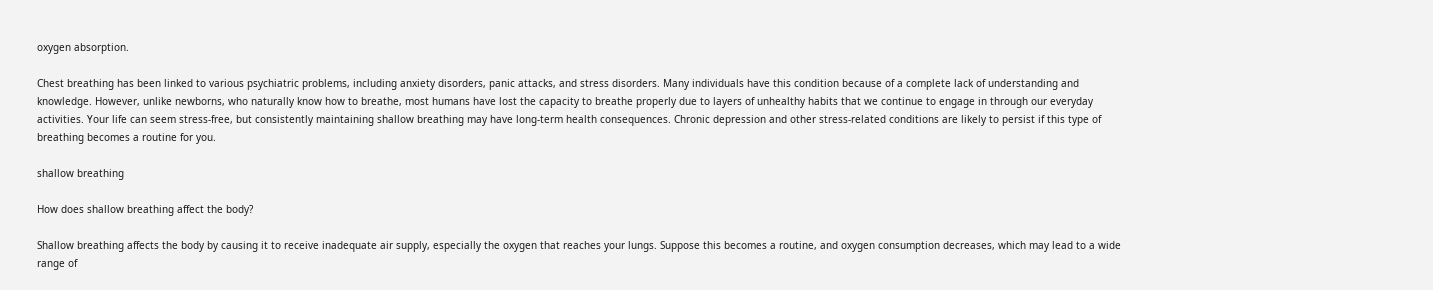oxygen absorption.

Chest breathing has been linked to various psychiatric problems, including anxiety disorders, panic attacks, and stress disorders. Many individuals have this condition because of a complete lack of understanding and knowledge. However, unlike newborns, who naturally know how to breathe, most humans have lost the capacity to breathe properly due to layers of unhealthy habits that we continue to engage in through our everyday activities. Your life can seem stress-free, but consistently maintaining shallow breathing may have long-term health consequences. Chronic depression and other stress-related conditions are likely to persist if this type of breathing becomes a routine for you.

shallow breathing

How does shallow breathing affect the body?

Shallow breathing affects the body by causing it to receive inadequate air supply, especially the oxygen that reaches your lungs. Suppose this becomes a routine, and oxygen consumption decreases, which may lead to a wide range of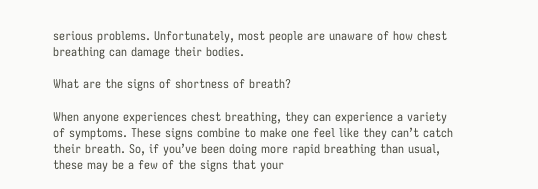serious problems. Unfortunately, most people are unaware of how chest breathing can damage their bodies.

What are the signs of shortness of breath?

When anyone experiences chest breathing, they can experience a variety of symptoms. These signs combine to make one feel like they can’t catch their breath. So, if you’ve been doing more rapid breathing than usual, these may be a few of the signs that your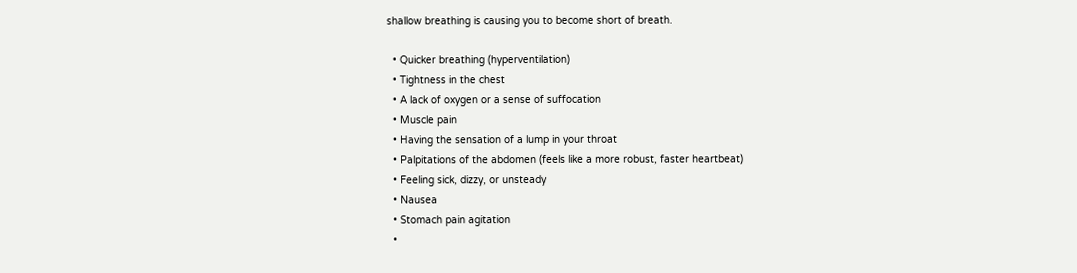shallow breathing is causing you to become short of breath.

  • Quicker breathing (hyperventilation)
  • Tightness in the chest
  • A lack of oxygen or a sense of suffocation
  • Muscle pain
  • Having the sensation of a lump in your throat
  • Palpitations of the abdomen (feels like a more robust, faster heartbeat)
  • Feeling sick, dizzy, or unsteady
  • Nausea
  • Stomach pain agitation
  •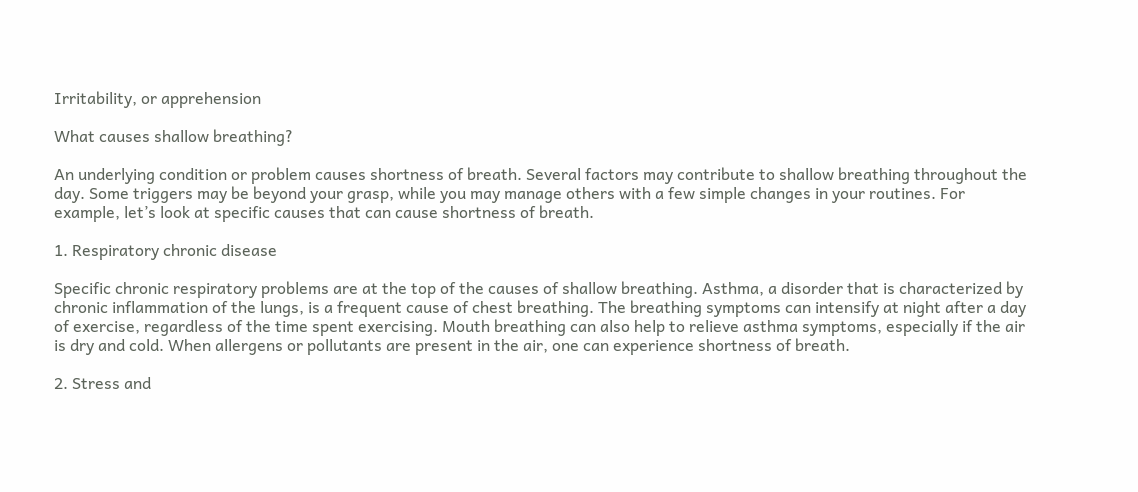Irritability, or apprehension

What causes shallow breathing?

An underlying condition or problem causes shortness of breath. Several factors may contribute to shallow breathing throughout the day. Some triggers may be beyond your grasp, while you may manage others with a few simple changes in your routines. For example, let’s look at specific causes that can cause shortness of breath.

1. Respiratory chronic disease

Specific chronic respiratory problems are at the top of the causes of shallow breathing. Asthma, a disorder that is characterized by chronic inflammation of the lungs, is a frequent cause of chest breathing. The breathing symptoms can intensify at night after a day of exercise, regardless of the time spent exercising. Mouth breathing can also help to relieve asthma symptoms, especially if the air is dry and cold. When allergens or pollutants are present in the air, one can experience shortness of breath.

2. Stress and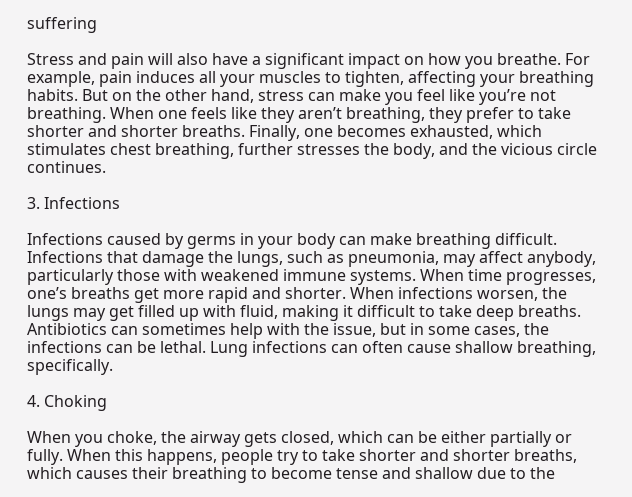suffering

Stress and pain will also have a significant impact on how you breathe. For example, pain induces all your muscles to tighten, affecting your breathing habits. But on the other hand, stress can make you feel like you’re not breathing. When one feels like they aren’t breathing, they prefer to take shorter and shorter breaths. Finally, one becomes exhausted, which stimulates chest breathing, further stresses the body, and the vicious circle continues.

3. Infections

Infections caused by germs in your body can make breathing difficult. Infections that damage the lungs, such as pneumonia, may affect anybody, particularly those with weakened immune systems. When time progresses, one’s breaths get more rapid and shorter. When infections worsen, the lungs may get filled up with fluid, making it difficult to take deep breaths. Antibiotics can sometimes help with the issue, but in some cases, the infections can be lethal. Lung infections can often cause shallow breathing, specifically.

4. Choking

When you choke, the airway gets closed, which can be either partially or fully. When this happens, people try to take shorter and shorter breaths, which causes their breathing to become tense and shallow due to the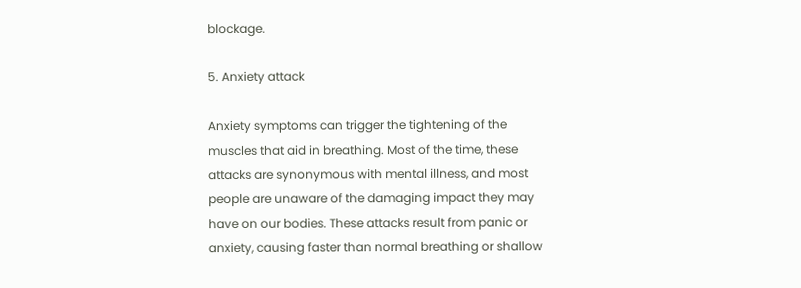blockage.

5. Anxiety attack

Anxiety symptoms can trigger the tightening of the muscles that aid in breathing. Most of the time, these attacks are synonymous with mental illness, and most people are unaware of the damaging impact they may have on our bodies. These attacks result from panic or anxiety, causing faster than normal breathing or shallow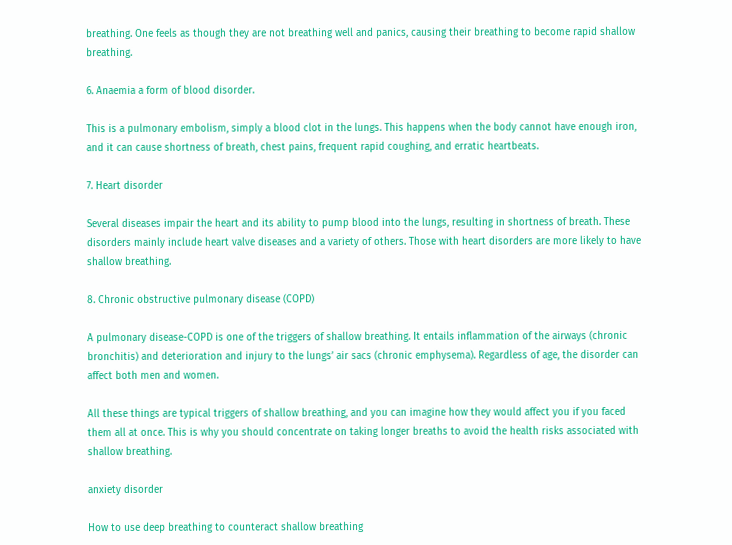breathing. One feels as though they are not breathing well and panics, causing their breathing to become rapid shallow breathing.

6. Anaemia a form of blood disorder.

This is a pulmonary embolism, simply a blood clot in the lungs. This happens when the body cannot have enough iron, and it can cause shortness of breath, chest pains, frequent rapid coughing, and erratic heartbeats.

7. Heart disorder

Several diseases impair the heart and its ability to pump blood into the lungs, resulting in shortness of breath. These disorders mainly include heart valve diseases and a variety of others. Those with heart disorders are more likely to have shallow breathing.

8. Chronic obstructive pulmonary disease (COPD)

A pulmonary disease-COPD is one of the triggers of shallow breathing. It entails inflammation of the airways (chronic bronchitis) and deterioration and injury to the lungs’ air sacs (chronic emphysema). Regardless of age, the disorder can affect both men and women.

All these things are typical triggers of shallow breathing, and you can imagine how they would affect you if you faced them all at once. This is why you should concentrate on taking longer breaths to avoid the health risks associated with shallow breathing.

anxiety disorder

How to use deep breathing to counteract shallow breathing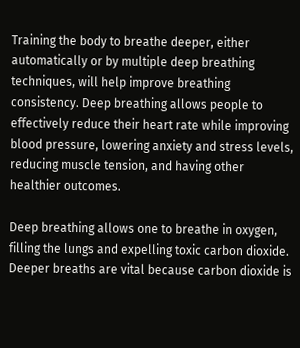Training the body to breathe deeper, either automatically or by multiple deep breathing techniques, will help improve breathing consistency. Deep breathing allows people to effectively reduce their heart rate while improving blood pressure, lowering anxiety and stress levels, reducing muscle tension, and having other healthier outcomes.

Deep breathing allows one to breathe in oxygen, filling the lungs and expelling toxic carbon dioxide. Deeper breaths are vital because carbon dioxide is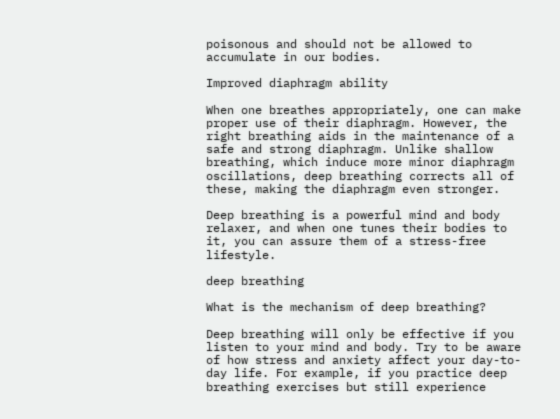poisonous and should not be allowed to accumulate in our bodies.

Improved diaphragm ability

When one breathes appropriately, one can make proper use of their diaphragm. However, the right breathing aids in the maintenance of a safe and strong diaphragm. Unlike shallow breathing, which induce more minor diaphragm oscillations, deep breathing corrects all of these, making the diaphragm even stronger.

Deep breathing is a powerful mind and body relaxer, and when one tunes their bodies to it, you can assure them of a stress-free lifestyle.

deep breathing

What is the mechanism of deep breathing?

Deep breathing will only be effective if you listen to your mind and body. Try to be aware of how stress and anxiety affect your day-to-day life. For example, if you practice deep breathing exercises but still experience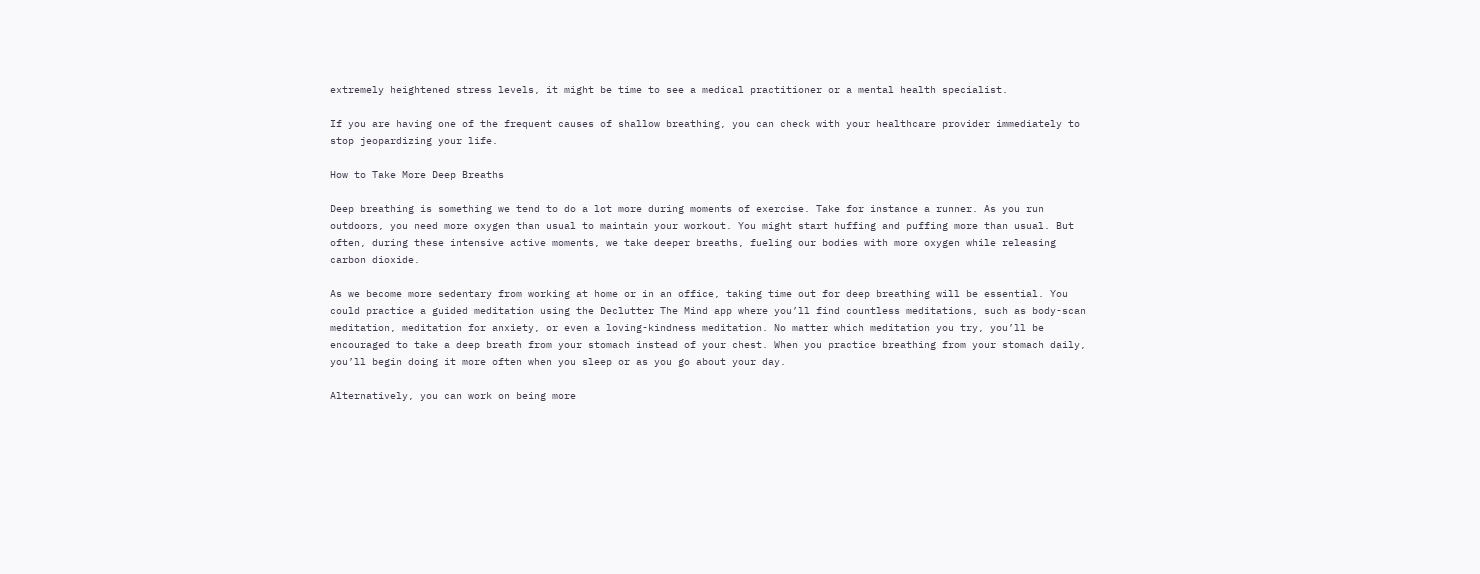extremely heightened stress levels, it might be time to see a medical practitioner or a mental health specialist.

If you are having one of the frequent causes of shallow breathing, you can check with your healthcare provider immediately to stop jeopardizing your life.

How to Take More Deep Breaths

Deep breathing is something we tend to do a lot more during moments of exercise. Take for instance a runner. As you run outdoors, you need more oxygen than usual to maintain your workout. You might start huffing and puffing more than usual. But often, during these intensive active moments, we take deeper breaths, fueling our bodies with more oxygen while releasing carbon dioxide.

As we become more sedentary from working at home or in an office, taking time out for deep breathing will be essential. You could practice a guided meditation using the Declutter The Mind app where you’ll find countless meditations, such as body-scan meditation, meditation for anxiety, or even a loving-kindness meditation. No matter which meditation you try, you’ll be encouraged to take a deep breath from your stomach instead of your chest. When you practice breathing from your stomach daily, you’ll begin doing it more often when you sleep or as you go about your day.

Alternatively, you can work on being more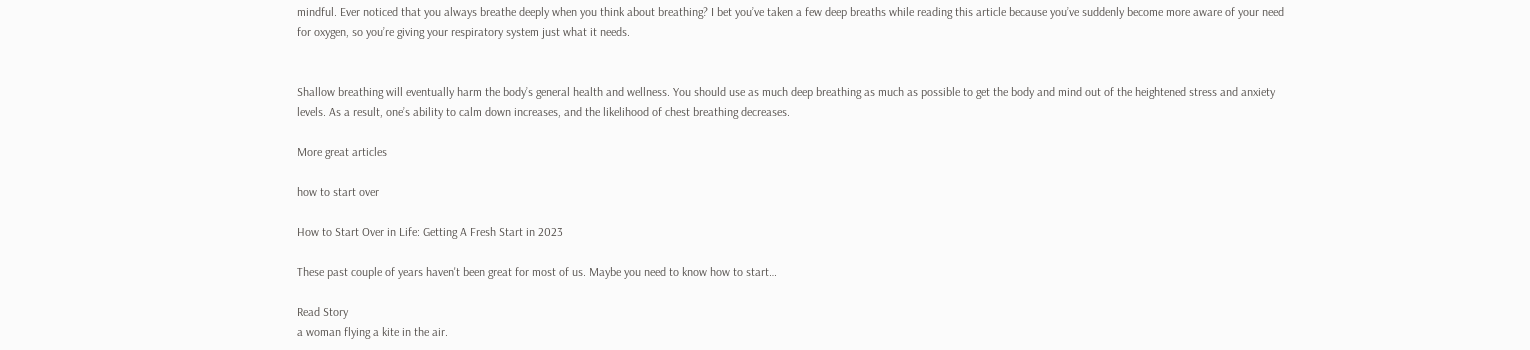mindful. Ever noticed that you always breathe deeply when you think about breathing? I bet you’ve taken a few deep breaths while reading this article because you’ve suddenly become more aware of your need for oxygen, so you’re giving your respiratory system just what it needs.


Shallow breathing will eventually harm the body’s general health and wellness. You should use as much deep breathing as much as possible to get the body and mind out of the heightened stress and anxiety levels. As a result, one’s ability to calm down increases, and the likelihood of chest breathing decreases.

More great articles

how to start over

How to Start Over in Life: Getting A Fresh Start in 2023

These past couple of years haven't been great for most of us. Maybe you need to know how to start…

Read Story
a woman flying a kite in the air.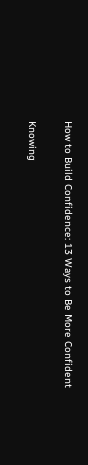How to Build Confidence: 13 Ways to Be More Confident

Knowing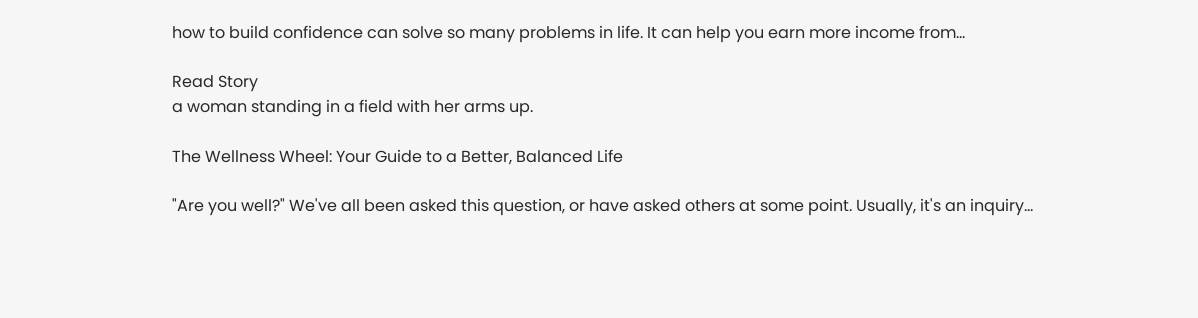how to build confidence can solve so many problems in life. It can help you earn more income from…

Read Story
a woman standing in a field with her arms up.

The Wellness Wheel: Your Guide to a Better, Balanced Life

"Are you well?" We've all been asked this question, or have asked others at some point. Usually, it's an inquiry…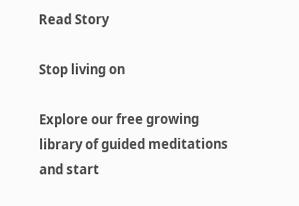Read Story

Stop living on

Explore our free growing library of guided meditations and start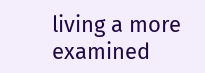living a more examined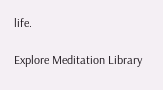life.

Explore Meditation Library